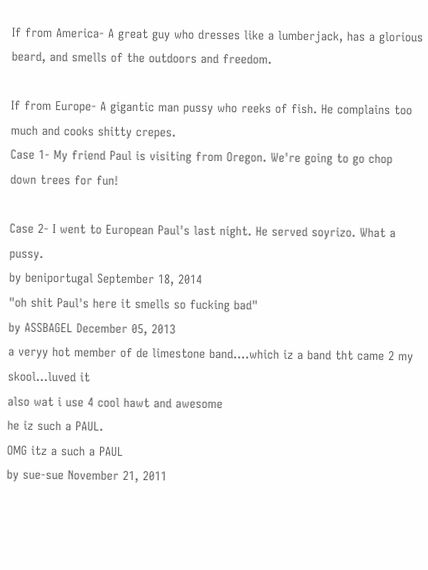If from America- A great guy who dresses like a lumberjack, has a glorious beard, and smells of the outdoors and freedom.

If from Europe- A gigantic man pussy who reeks of fish. He complains too much and cooks shitty crepes.
Case 1- My friend Paul is visiting from Oregon. We're going to go chop down trees for fun!

Case 2- I went to European Paul's last night. He served soyrizo. What a pussy.
by beniportugal September 18, 2014
"oh shit Paul's here it smells so fucking bad"
by ASSBAGEL December 05, 2013
a veryy hot member of de limestone band....which iz a band tht came 2 my skool...luved it
also wat i use 4 cool hawt and awesome
he iz such a PAUL.
OMG itz a such a PAUL
by sue-sue November 21, 2011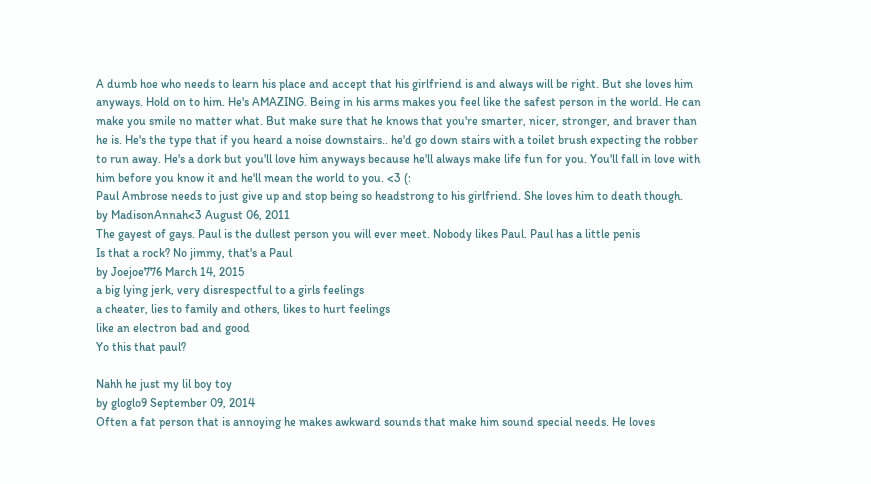A dumb hoe who needs to learn his place and accept that his girlfriend is and always will be right. But she loves him anyways. Hold on to him. He's AMAZING. Being in his arms makes you feel like the safest person in the world. He can make you smile no matter what. But make sure that he knows that you're smarter, nicer, stronger, and braver than he is. He's the type that if you heard a noise downstairs.. he'd go down stairs with a toilet brush expecting the robber to run away. He's a dork but you'll love him anyways because he'll always make life fun for you. You'll fall in love with him before you know it and he'll mean the world to you. <3 (:
Paul Ambrose needs to just give up and stop being so headstrong to his girlfriend. She loves him to death though.
by MadisonAnnah<3 August 06, 2011
The gayest of gays. Paul is the dullest person you will ever meet. Nobody likes Paul. Paul has a little penis
Is that a rock? No jimmy, that's a Paul
by Joejoe776 March 14, 2015
a big lying jerk, very disrespectful to a girls feelings
a cheater, lies to family and others, likes to hurt feelings
like an electron bad and good
Yo this that paul?

Nahh he just my lil boy toy
by gloglo9 September 09, 2014
Often a fat person that is annoying he makes awkward sounds that make him sound special needs. He loves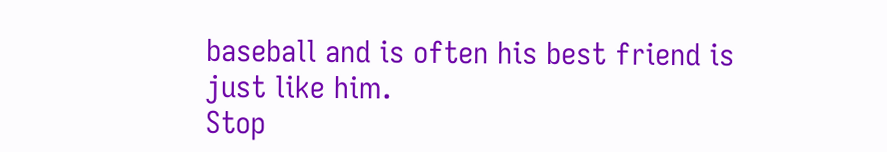baseball and is often his best friend is just like him.
Stop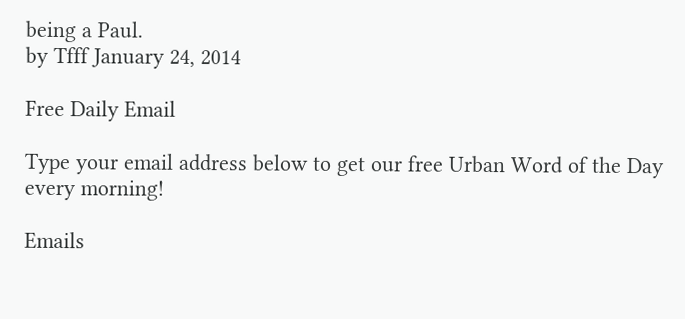being a Paul.
by Tfff January 24, 2014

Free Daily Email

Type your email address below to get our free Urban Word of the Day every morning!

Emails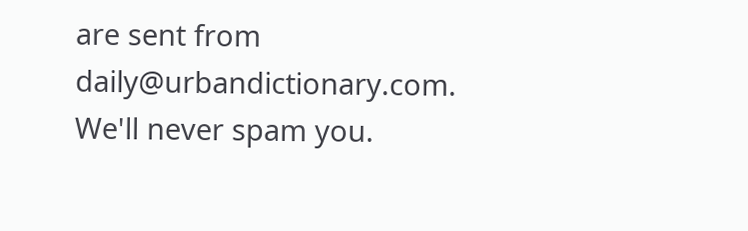are sent from daily@urbandictionary.com. We'll never spam you.